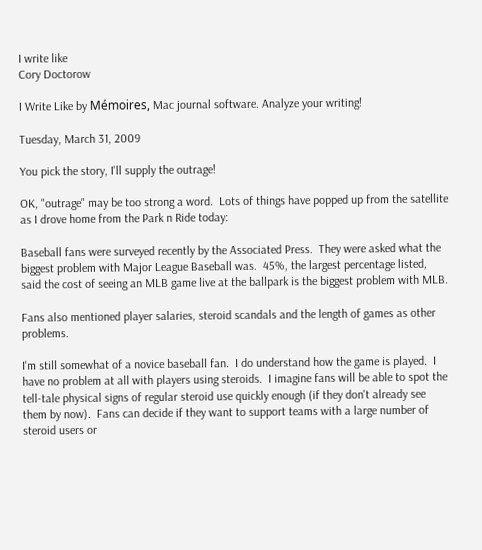I write like
Cory Doctorow

I Write Like by Mémoires, Mac journal software. Analyze your writing!

Tuesday, March 31, 2009

You pick the story, I'll supply the outrage!

OK, "outrage" may be too strong a word.  Lots of things have popped up from the satellite as I drove home from the Park n Ride today:

Baseball fans were surveyed recently by the Associated Press.  They were asked what the biggest problem with Major League Baseball was.  45%, the largest percentage listed, said the cost of seeing an MLB game live at the ballpark is the biggest problem with MLB.

Fans also mentioned player salaries, steroid scandals and the length of games as other problems.

I'm still somewhat of a novice baseball fan.  I do understand how the game is played.  I have no problem at all with players using steroids.  I imagine fans will be able to spot the tell-tale physical signs of regular steroid use quickly enough (if they don't already see them by now).  Fans can decide if they want to support teams with a large number of steroid users or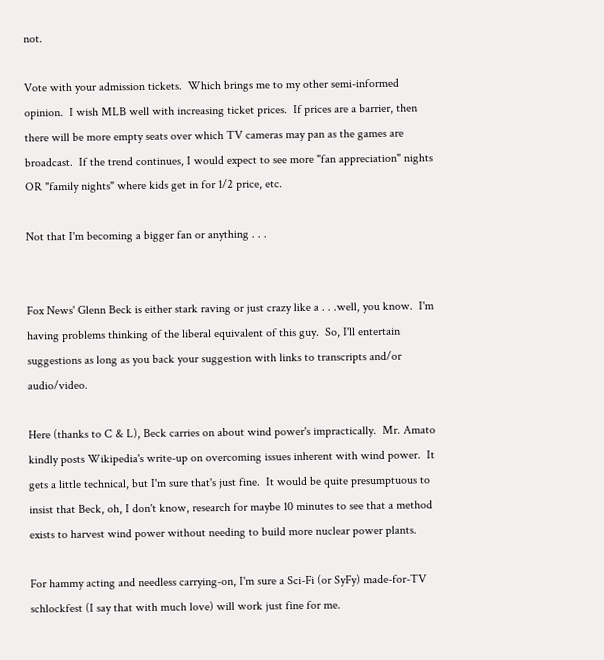not.

Vote with your admission tickets.  Which brings me to my other semi-informed opinion.  I wish MLB well with increasing ticket prices.  If prices are a barrier, then there will be more empty seats over which TV cameras may pan as the games are broadcast.  If the trend continues, I would expect to see more "fan appreciation" nights OR "family nights" where kids get in for 1/2 price, etc.

Not that I'm becoming a bigger fan or anything . . .


Fox News' Glenn Beck is either stark raving or just crazy like a . . .well, you know.  I'm having problems thinking of the liberal equivalent of this guy.  So, I'll entertain suggestions as long as you back your suggestion with links to transcripts and/or audio/video.

Here (thanks to C & L), Beck carries on about wind power's impractically.  Mr. Amato kindly posts Wikipedia's write-up on overcoming issues inherent with wind power.  It gets a little technical, but I'm sure that's just fine.  It would be quite presumptuous to insist that Beck, oh, I don't know, research for maybe 10 minutes to see that a method exists to harvest wind power without needing to build more nuclear power plants.

For hammy acting and needless carrying-on, I'm sure a Sci-Fi (or SyFy) made-for-TV schlockfest (I say that with much love) will work just fine for me.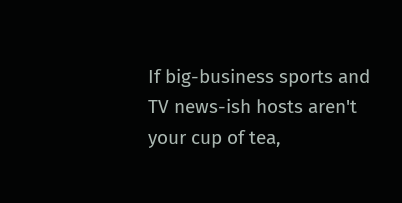If big-business sports and TV news-ish hosts aren't your cup of tea,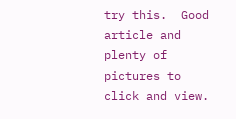try this.  Good article and plenty of pictures to click and view.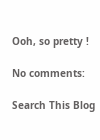Ooh, so pretty !

No comments:

Search This Blog